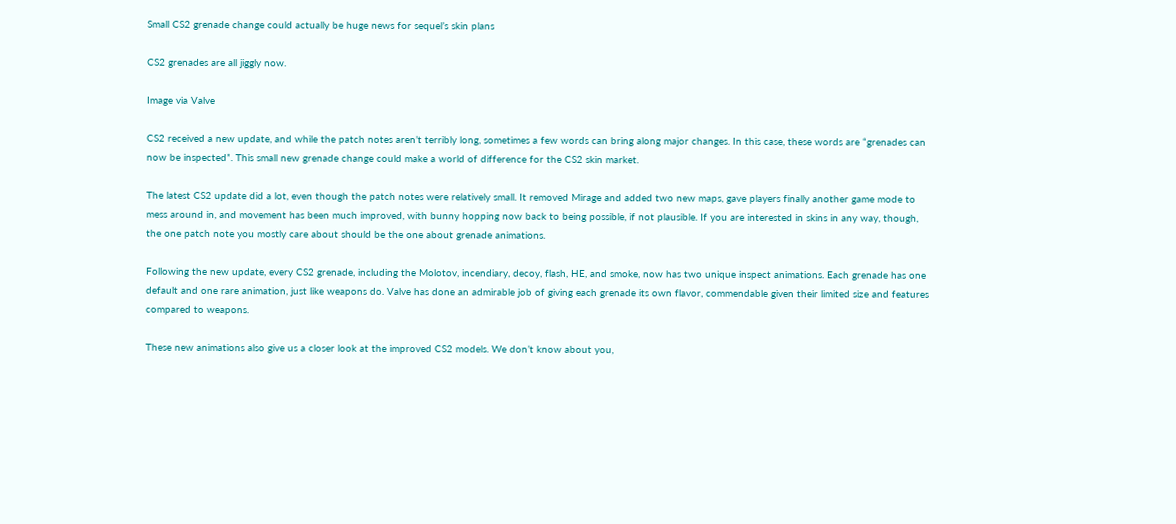Small CS2 grenade change could actually be huge news for sequel’s skin plans

CS2 grenades are all jiggly now.

Image via Valve

CS2 received a new update, and while the patch notes aren’t terribly long, sometimes a few words can bring along major changes. In this case, these words are “grenades can now be inspected”. This small new grenade change could make a world of difference for the CS2 skin market.

The latest CS2 update did a lot, even though the patch notes were relatively small. It removed Mirage and added two new maps, gave players finally another game mode to mess around in, and movement has been much improved, with bunny hopping now back to being possible, if not plausible. If you are interested in skins in any way, though, the one patch note you mostly care about should be the one about grenade animations.

Following the new update, every CS2 grenade, including the Molotov, incendiary, decoy, flash, HE, and smoke, now has two unique inspect animations. Each grenade has one default and one rare animation, just like weapons do. Valve has done an admirable job of giving each grenade its own flavor, commendable given their limited size and features compared to weapons.

These new animations also give us a closer look at the improved CS2 models. We don’t know about you,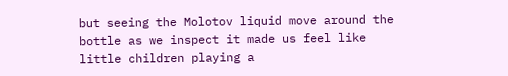but seeing the Molotov liquid move around the bottle as we inspect it made us feel like little children playing a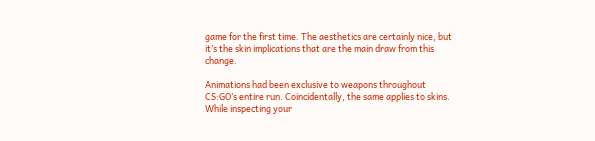game for the first time. The aesthetics are certainly nice, but it’s the skin implications that are the main draw from this change.

Animations had been exclusive to weapons throughout CS:GO’s entire run. Coincidentally, the same applies to skins. While inspecting your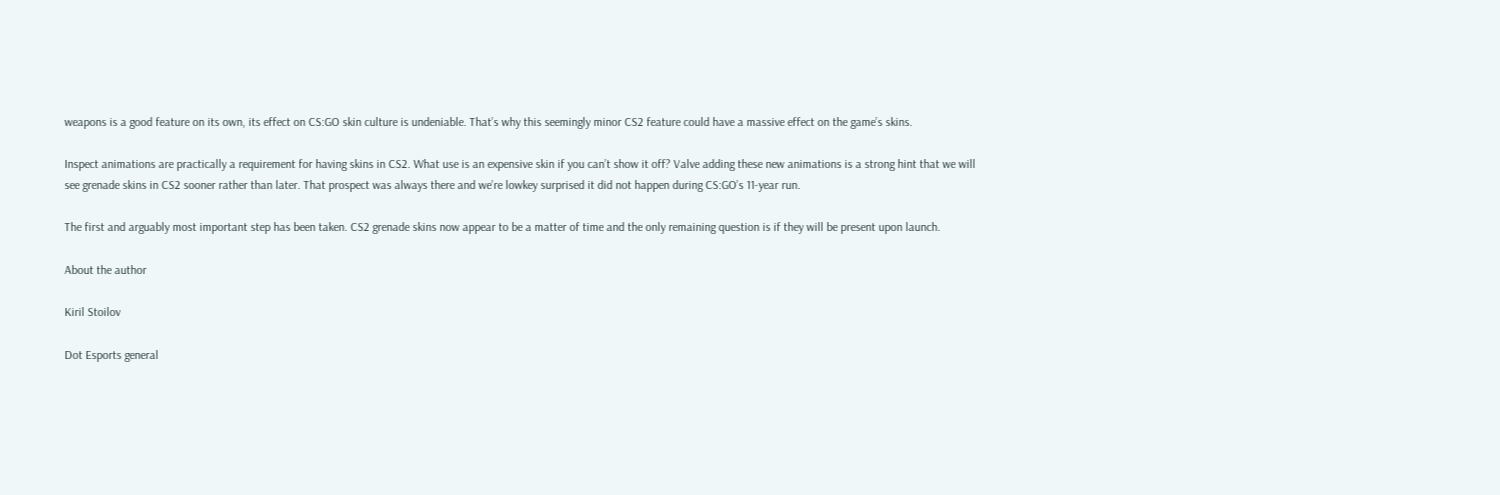weapons is a good feature on its own, its effect on CS:GO skin culture is undeniable. That’s why this seemingly minor CS2 feature could have a massive effect on the game’s skins.

Inspect animations are practically a requirement for having skins in CS2. What use is an expensive skin if you can’t show it off? Valve adding these new animations is a strong hint that we will see grenade skins in CS2 sooner rather than later. That prospect was always there and we’re lowkey surprised it did not happen during CS:GO’s 11-year run.

The first and arguably most important step has been taken. CS2 grenade skins now appear to be a matter of time and the only remaining question is if they will be present upon launch.

About the author

Kiril Stoilov

Dot Esports general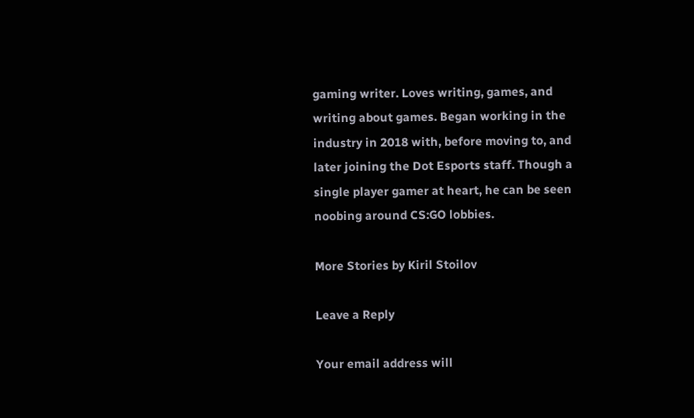gaming writer. Loves writing, games, and writing about games. Began working in the industry in 2018 with, before moving to, and later joining the Dot Esports staff. Though a single player gamer at heart, he can be seen noobing around CS:GO lobbies.

More Stories by Kiril Stoilov

Leave a Reply

Your email address will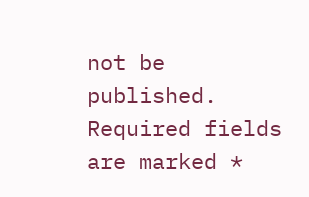not be published. Required fields are marked *